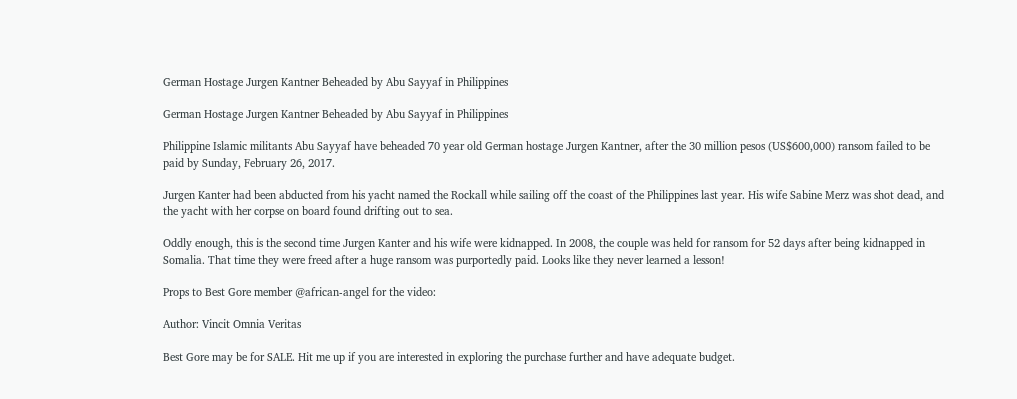German Hostage Jurgen Kantner Beheaded by Abu Sayyaf in Philippines

German Hostage Jurgen Kantner Beheaded by Abu Sayyaf in Philippines

Philippine Islamic militants Abu Sayyaf have beheaded 70 year old German hostage Jurgen Kantner, after the 30 million pesos (US$600,000) ransom failed to be paid by Sunday, February 26, 2017.

Jurgen Kanter had been abducted from his yacht named the Rockall while sailing off the coast of the Philippines last year. His wife Sabine Merz was shot dead, and the yacht with her corpse on board found drifting out to sea.

Oddly enough, this is the second time Jurgen Kanter and his wife were kidnapped. In 2008, the couple was held for ransom for 52 days after being kidnapped in Somalia. That time they were freed after a huge ransom was purportedly paid. Looks like they never learned a lesson!

Props to Best Gore member @african-angel for the video:

Author: Vincit Omnia Veritas

Best Gore may be for SALE. Hit me up if you are interested in exploring the purchase further and have adequate budget.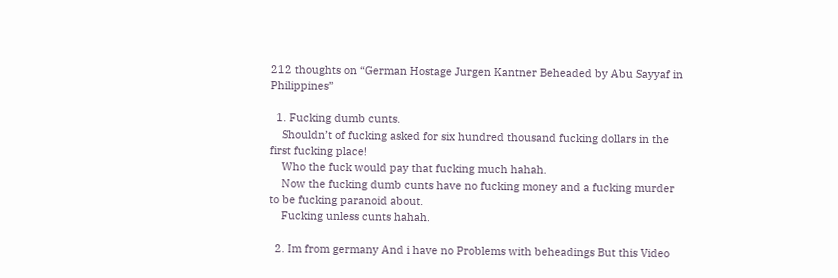212 thoughts on “German Hostage Jurgen Kantner Beheaded by Abu Sayyaf in Philippines”

  1. Fucking dumb cunts.
    Shouldn’t of fucking asked for six hundred thousand fucking dollars in the first fucking place!
    Who the fuck would pay that fucking much hahah.
    Now the fucking dumb cunts have no fucking money and a fucking murder to be fucking paranoid about.
    Fucking unless cunts hahah.

  2. Im from germany And i have no Problems with beheadings But this Video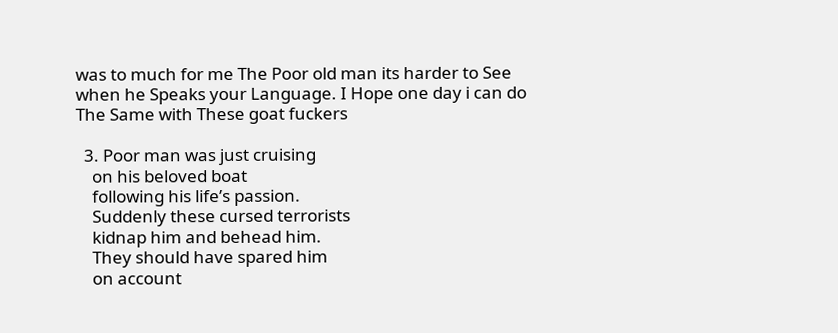was to much for me The Poor old man its harder to See when he Speaks your Language. I Hope one day i can do The Same with These goat fuckers

  3. Poor man was just cruising
    on his beloved boat
    following his life’s passion.
    Suddenly these cursed terrorists
    kidnap him and behead him.
    They should have spared him
    on account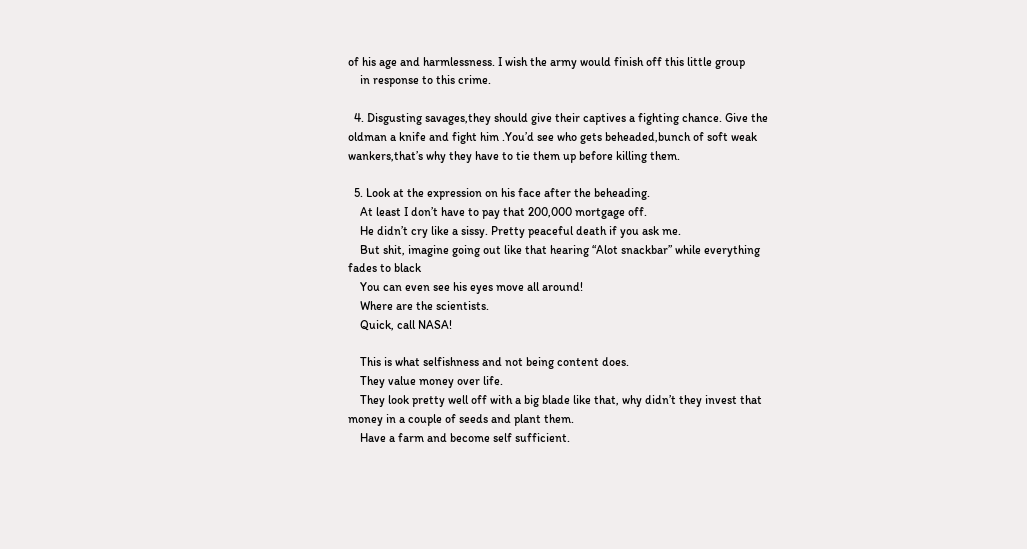of his age and harmlessness. I wish the army would finish off this little group
    in response to this crime.

  4. Disgusting savages,they should give their captives a fighting chance. Give the oldman a knife and fight him .You’d see who gets beheaded,bunch of soft weak wankers,that’s why they have to tie them up before killing them.

  5. Look at the expression on his face after the beheading.
    At least I don’t have to pay that 200,000 mortgage off.
    He didn’t cry like a sissy. Pretty peaceful death if you ask me.
    But shit, imagine going out like that hearing “Alot snackbar” while everything fades to black
    You can even see his eyes move all around!
    Where are the scientists.
    Quick, call NASA!

    This is what selfishness and not being content does.
    They value money over life.
    They look pretty well off with a big blade like that, why didn’t they invest that money in a couple of seeds and plant them.
    Have a farm and become self sufficient.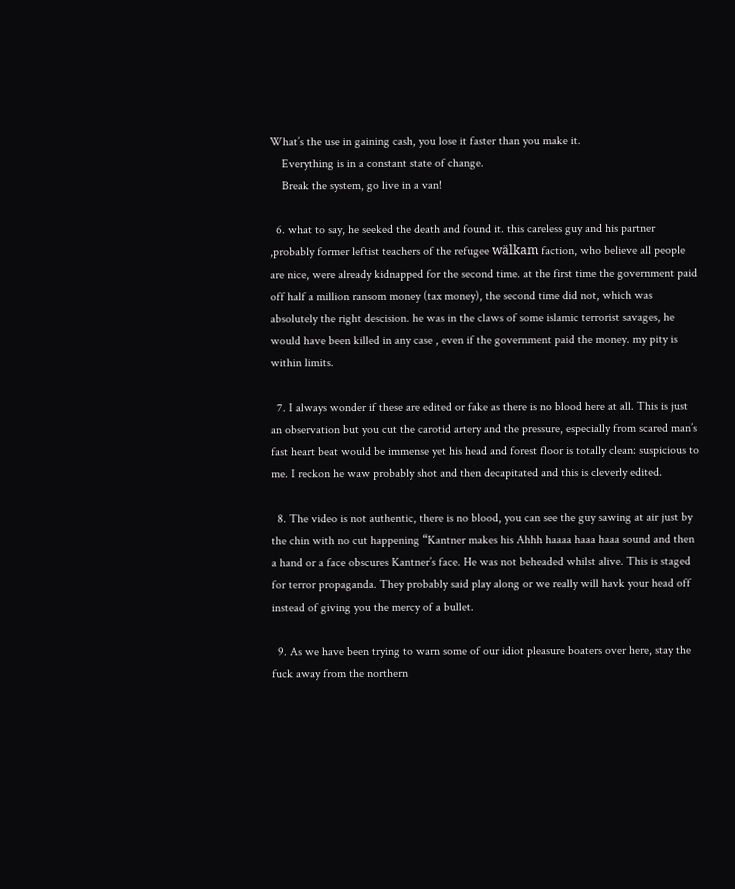What’s the use in gaining cash, you lose it faster than you make it.
    Everything is in a constant state of change.
    Break the system, go live in a van!

  6. what to say, he seeked the death and found it. this careless guy and his partner ,probably former leftist teachers of the refugee wälkam faction, who believe all people are nice, were already kidnapped for the second time. at the first time the government paid off half a million ransom money (tax money), the second time did not, which was absolutely the right descision. he was in the claws of some islamic terrorist savages, he would have been killed in any case , even if the government paid the money. my pity is within limits.

  7. I always wonder if these are edited or fake as there is no blood here at all. This is just an observation but you cut the carotid artery and the pressure, especially from scared man’s fast heart beat would be immense yet his head and forest floor is totally clean: suspicious to me. I reckon he waw probably shot and then decapitated and this is cleverly edited.

  8. The video is not authentic, there is no blood, you can see the guy sawing at air just by the chin with no cut happening “Kantner makes his Ahhh haaaa haaa haaa sound and then a hand or a face obscures Kantner’s face. He was not beheaded whilst alive. This is staged for terror propaganda. They probably said play along or we really will havk your head off instead of giving you the mercy of a bullet.

  9. As we have been trying to warn some of our idiot pleasure boaters over here, stay the fuck away from the northern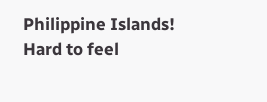Philippine Islands! Hard to feel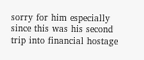sorry for him especially since this was his second trip into financial hostage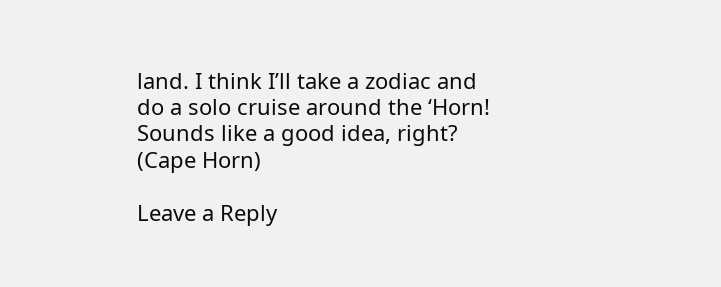land. I think I’ll take a zodiac and do a solo cruise around the ‘Horn! Sounds like a good idea, right? (Cape Horn)

Leave a Reply